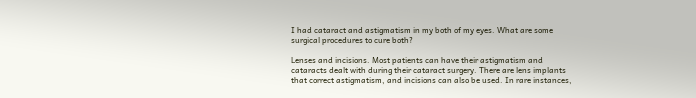I had cataract and astigmatism in my both of my eyes. What are some surgical procedures to cure both?

Lenses and incisions. Most patients can have their astigmatism and cataracts dealt with during their cataract surgery. There are lens implants that correct astigmatism, and incisions can also be used. In rare instances,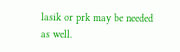lasik or prk may be needed as well.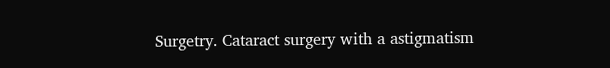Surgetry. Cataract surgery with a astigmatism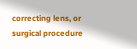correcting lens, or surgical procedure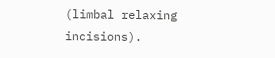(limbal relaxing incisions).